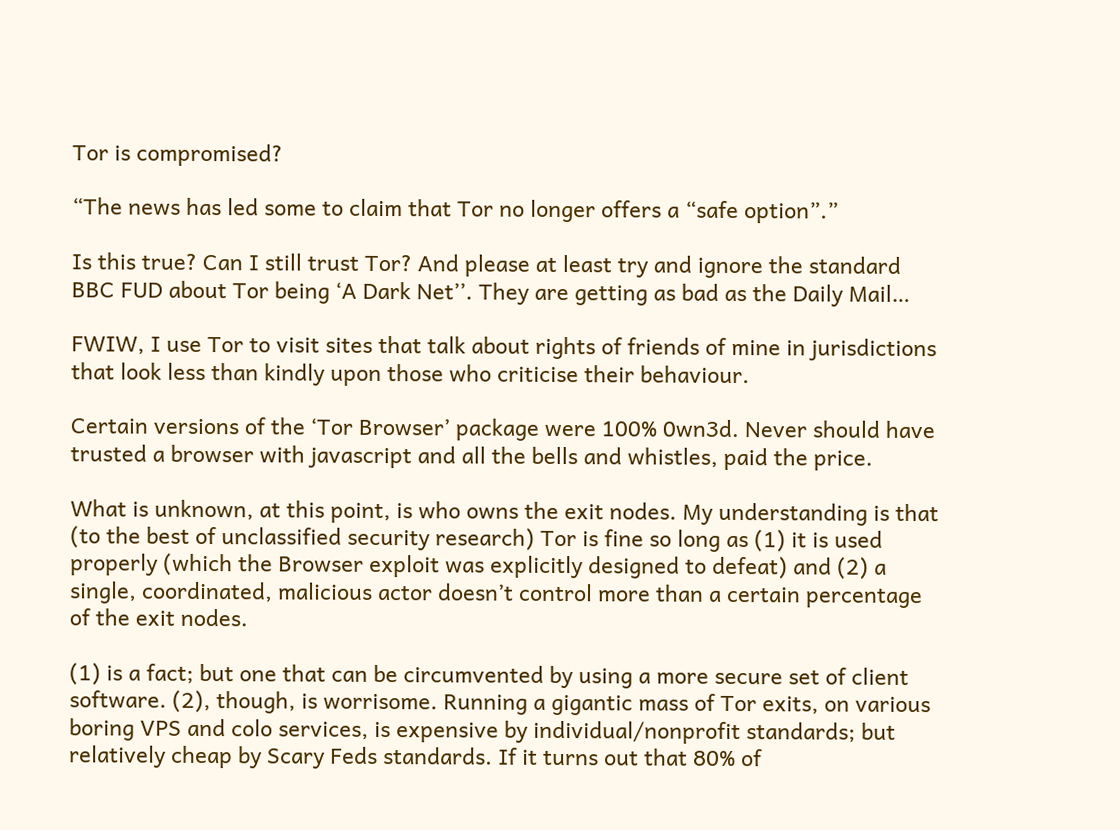Tor is compromised?

“The news has led some to claim that Tor no longer offers a “safe option”.”

Is this true? Can I still trust Tor? And please at least try and ignore the standard BBC FUD about Tor being ‘A Dark Net’’. They are getting as bad as the Daily Mail…

FWIW, I use Tor to visit sites that talk about rights of friends of mine in jurisdictions that look less than kindly upon those who criticise their behaviour.

Certain versions of the ‘Tor Browser’ package were 100% 0wn3d. Never should have trusted a browser with javascript and all the bells and whistles, paid the price.

What is unknown, at this point, is who owns the exit nodes. My understanding is that (to the best of unclassified security research) Tor is fine so long as (1) it is used properly (which the Browser exploit was explicitly designed to defeat) and (2) a single, coordinated, malicious actor doesn’t control more than a certain percentage of the exit nodes.

(1) is a fact; but one that can be circumvented by using a more secure set of client software. (2), though, is worrisome. Running a gigantic mass of Tor exits, on various boring VPS and colo services, is expensive by individual/nonprofit standards; but relatively cheap by Scary Feds standards. If it turns out that 80% of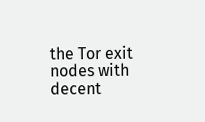the Tor exit nodes with decent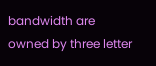bandwidth are owned by three letter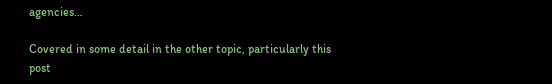agencies…

Covered in some detail in the other topic, particularly this post